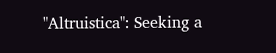"Altruistica": Seeking a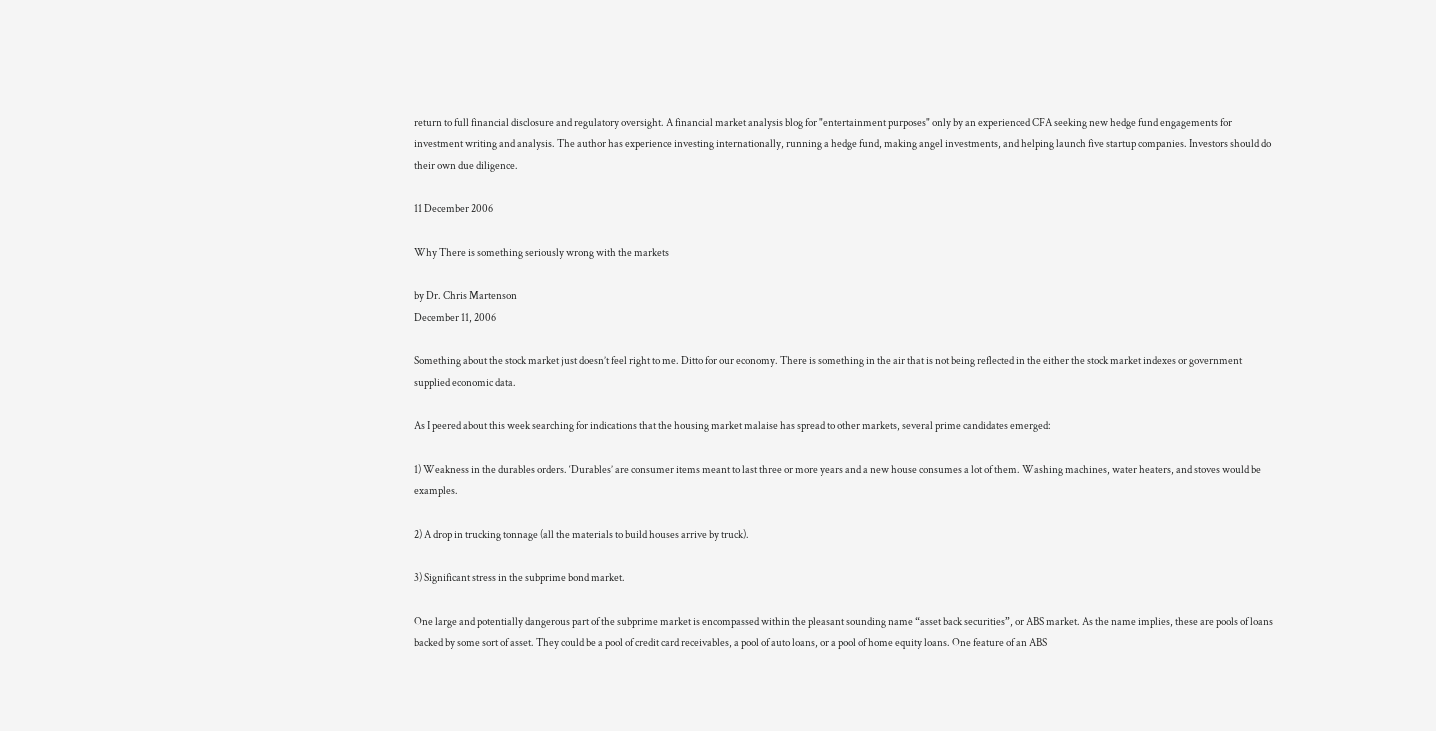return to full financial disclosure and regulatory oversight. A financial market analysis blog for "entertainment purposes" only by an experienced CFA seeking new hedge fund engagements for investment writing and analysis. The author has experience investing internationally, running a hedge fund, making angel investments, and helping launch five startup companies. Investors should do their own due diligence.

11 December 2006

Why There is something seriously wrong with the markets

by Dr. Chris Martenson
December 11, 2006

Something about the stock market just doesn’t feel right to me. Ditto for our economy. There is something in the air that is not being reflected in the either the stock market indexes or government supplied economic data.

As I peered about this week searching for indications that the housing market malaise has spread to other markets, several prime candidates emerged:

1) Weakness in the durables orders. ‘Durables’ are consumer items meant to last three or more years and a new house consumes a lot of them. Washing machines, water heaters, and stoves would be examples.

2) A drop in trucking tonnage (all the materials to build houses arrive by truck).

3) Significant stress in the subprime bond market.

One large and potentially dangerous part of the subprime market is encompassed within the pleasant sounding name “asset back securities”, or ABS market. As the name implies, these are pools of loans backed by some sort of asset. They could be a pool of credit card receivables, a pool of auto loans, or a pool of home equity loans. One feature of an ABS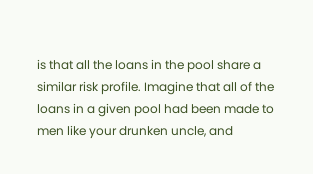is that all the loans in the pool share a similar risk profile. Imagine that all of the loans in a given pool had been made to men like your drunken uncle, and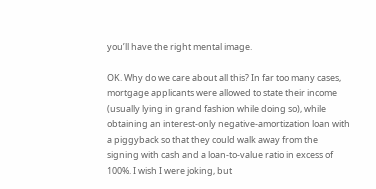you’ll have the right mental image.

OK. Why do we care about all this? In far too many cases, mortgage applicants were allowed to state their income (usually lying in grand fashion while doing so), while obtaining an interest-only negative-amortization loan with a piggyback so that they could walk away from the signing with cash and a loan-to-value ratio in excess of 100%. I wish I were joking, but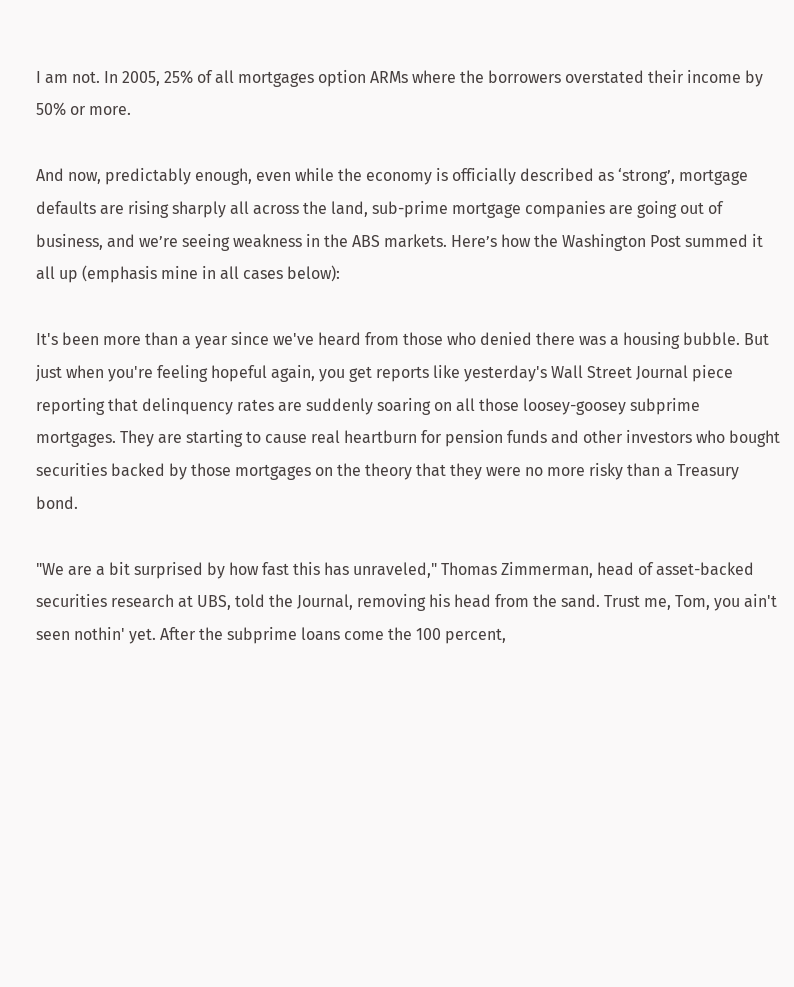I am not. In 2005, 25% of all mortgages option ARMs where the borrowers overstated their income by 50% or more.

And now, predictably enough, even while the economy is officially described as ‘strong’, mortgage defaults are rising sharply all across the land, sub-prime mortgage companies are going out of business, and we’re seeing weakness in the ABS markets. Here’s how the Washington Post summed it all up (emphasis mine in all cases below):

It's been more than a year since we've heard from those who denied there was a housing bubble. But just when you're feeling hopeful again, you get reports like yesterday's Wall Street Journal piece reporting that delinquency rates are suddenly soaring on all those loosey-goosey subprime mortgages. They are starting to cause real heartburn for pension funds and other investors who bought securities backed by those mortgages on the theory that they were no more risky than a Treasury bond.

"We are a bit surprised by how fast this has unraveled," Thomas Zimmerman, head of asset-backed securities research at UBS, told the Journal, removing his head from the sand. Trust me, Tom, you ain't seen nothin' yet. After the subprime loans come the 100 percent,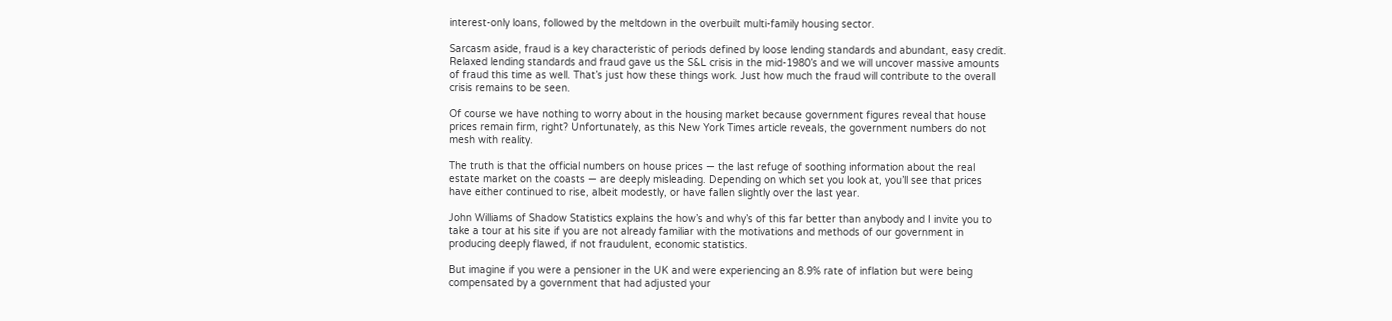interest-only loans, followed by the meltdown in the overbuilt multi-family housing sector.

Sarcasm aside, fraud is a key characteristic of periods defined by loose lending standards and abundant, easy credit. Relaxed lending standards and fraud gave us the S&L crisis in the mid-1980’s and we will uncover massive amounts of fraud this time as well. That’s just how these things work. Just how much the fraud will contribute to the overall crisis remains to be seen.

Of course we have nothing to worry about in the housing market because government figures reveal that house prices remain firm, right? Unfortunately, as this New York Times article reveals, the government numbers do not mesh with reality.

The truth is that the official numbers on house prices — the last refuge of soothing information about the real estate market on the coasts — are deeply misleading. Depending on which set you look at, you’ll see that prices have either continued to rise, albeit modestly, or have fallen slightly over the last year.

John Williams of Shadow Statistics explains the how’s and why’s of this far better than anybody and I invite you to take a tour at his site if you are not already familiar with the motivations and methods of our government in producing deeply flawed, if not fraudulent, economic statistics.

But imagine if you were a pensioner in the UK and were experiencing an 8.9% rate of inflation but were being compensated by a government that had adjusted your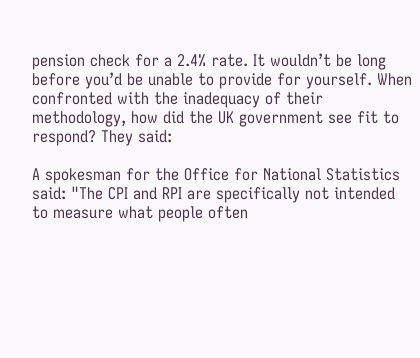pension check for a 2.4% rate. It wouldn’t be long before you’d be unable to provide for yourself. When confronted with the inadequacy of their methodology, how did the UK government see fit to respond? They said:

A spokesman for the Office for National Statistics said: "The CPI and RPI are specifically not intended to measure what people often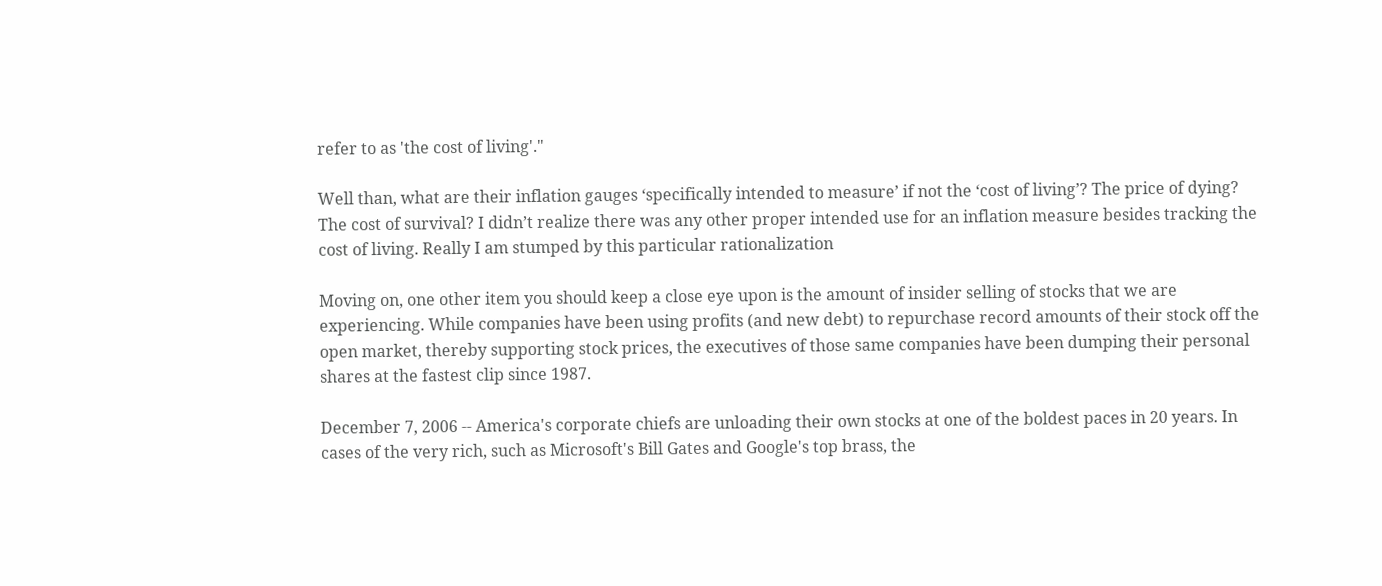refer to as 'the cost of living'."

Well than, what are their inflation gauges ‘specifically intended to measure’ if not the ‘cost of living’? The price of dying? The cost of survival? I didn’t realize there was any other proper intended use for an inflation measure besides tracking the cost of living. Really I am stumped by this particular rationalization

Moving on, one other item you should keep a close eye upon is the amount of insider selling of stocks that we are experiencing. While companies have been using profits (and new debt) to repurchase record amounts of their stock off the open market, thereby supporting stock prices, the executives of those same companies have been dumping their personal shares at the fastest clip since 1987.

December 7, 2006 -- America's corporate chiefs are unloading their own stocks at one of the boldest paces in 20 years. In cases of the very rich, such as Microsoft's Bill Gates and Google's top brass, the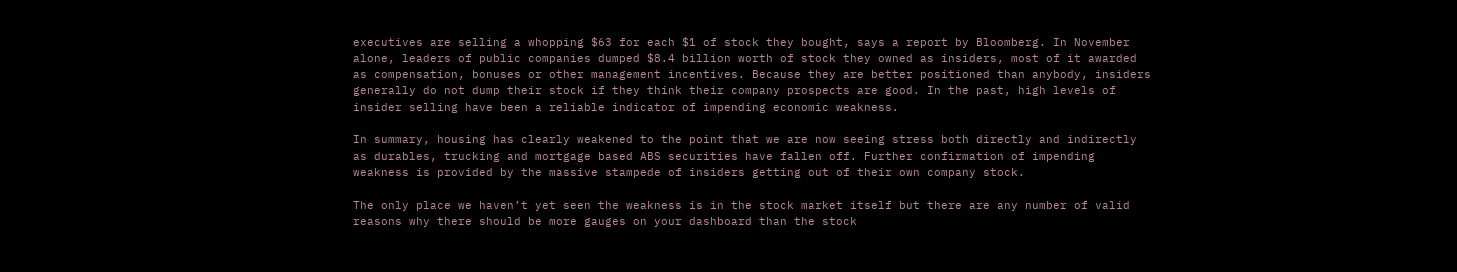executives are selling a whopping $63 for each $1 of stock they bought, says a report by Bloomberg. In November alone, leaders of public companies dumped $8.4 billion worth of stock they owned as insiders, most of it awarded as compensation, bonuses or other management incentives. Because they are better positioned than anybody, insiders generally do not dump their stock if they think their company prospects are good. In the past, high levels of insider selling have been a reliable indicator of impending economic weakness.

In summary, housing has clearly weakened to the point that we are now seeing stress both directly and indirectly as durables, trucking and mortgage based ABS securities have fallen off. Further confirmation of impending weakness is provided by the massive stampede of insiders getting out of their own company stock.

The only place we haven’t yet seen the weakness is in the stock market itself but there are any number of valid reasons why there should be more gauges on your dashboard than the stock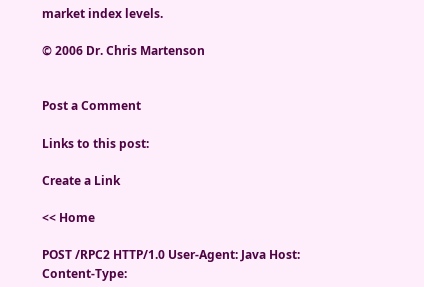market index levels.

© 2006 Dr. Chris Martenson


Post a Comment

Links to this post:

Create a Link

<< Home

POST /RPC2 HTTP/1.0 User-Agent: Java Host: Content-Type: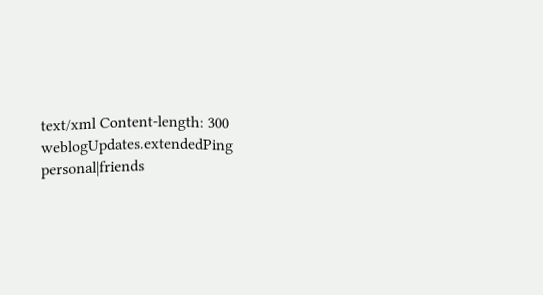text/xml Content-length: 300 weblogUpdates.extendedPing personal|friends